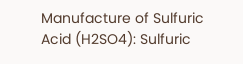Manufacture of Sulfuric Acid (H2SO4): Sulfuric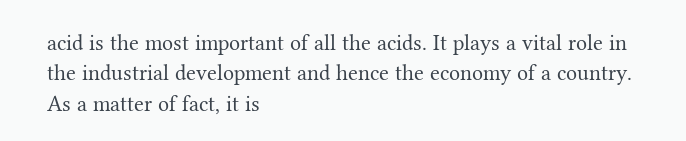acid is the most important of all the acids. It plays a vital role in the industrial development and hence the economy of a country. As a matter of fact, it is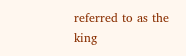referred to as the king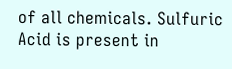of all chemicals. Sulfuric Acid is present in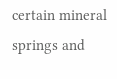certain mineral springs and